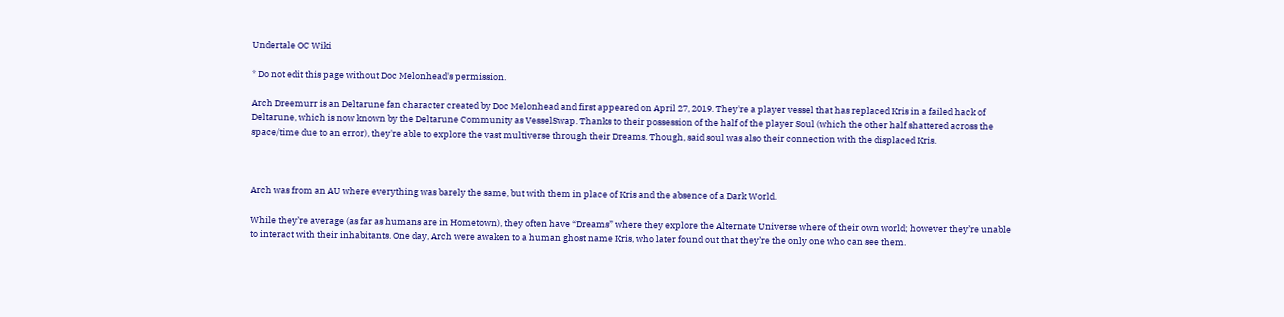Undertale OC Wiki

* Do not edit this page without Doc Melonhead's permission.

Arch Dreemurr is an Deltarune fan character created by Doc Melonhead and first appeared on April 27, 2019. They're a player vessel that has replaced Kris in a failed hack of Deltarune, which is now known by the Deltarune Community as VesselSwap. Thanks to their possession of the half of the player Soul (which the other half shattered across the space/time due to an error), they're able to explore the vast multiverse through their Dreams. Though, said soul was also their connection with the displaced Kris.



Arch was from an AU where everything was barely the same, but with them in place of Kris and the absence of a Dark World.

While they’re average (as far as humans are in Hometown), they often have “Dreams” where they explore the Alternate Universe where of their own world; however they’re unable to interact with their inhabitants. One day, Arch were awaken to a human ghost name Kris, who later found out that they’re the only one who can see them.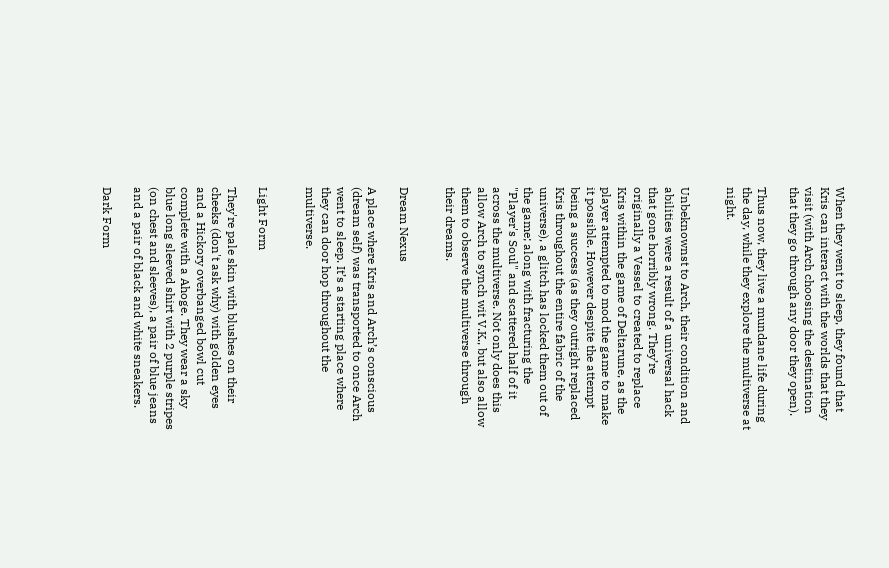When they went to sleep, they found that Kris can interact with the worlds that they visit (with Arch choosing the destination that they go through any door they open).

Thus now, they live a mundane life during the day, while they explore the multiverse at night.


Unbeknownst to Arch, their condition and abilities were a result of a universal hack that gone horribly wrong. They’re originally a Vessel to created to replace Kris within the game of Deltarune, as the player attempted to mod the game to make it possible. However despite the attempt being a success (as they outright replaced Kris throughout the entire fabric of the universe), a glitch has locked them out of the game; along with fracturing the "Player's Soul" and scattered half of it across the multiverse. Not only does this allow Arch to synch wit V.K., but also allow them to observe the multiverse through their dreams.


Dream Nexus

A place where Kris and Arch’s conscious (dream self) was transported to once Arch went to sleep. It’s a starting place where they can door hop throughout the multiverse.


Light Form

They're pale skin with blushes on their cheeks (don't ask why) with golden eyes and a Hickory overbanged bowl cut complete with a Ahoge. They wear a sky blue long sleeved shirt with 2 purple stripes (on chest and sleeves), a pair of blue jeans and a pair of black and white sneakers.

Dark Form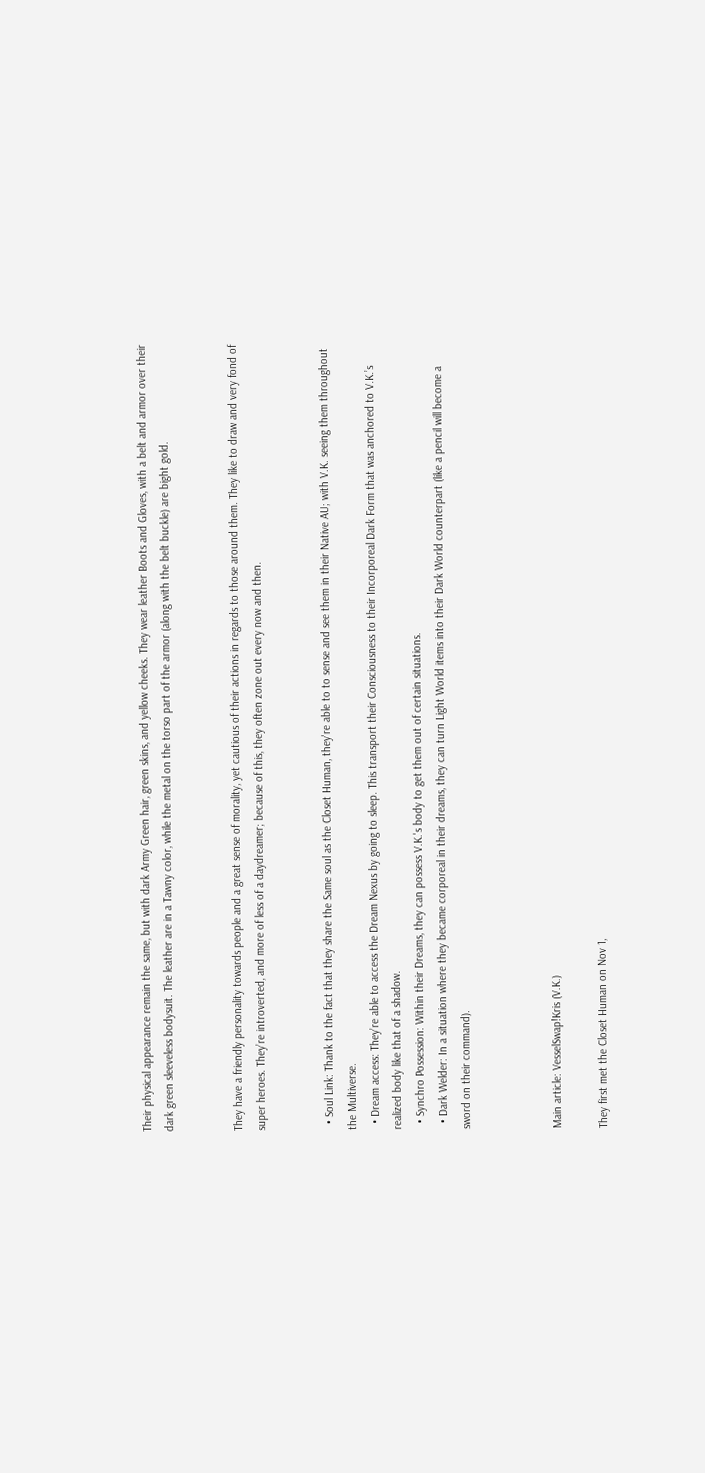Their physical appearance remain the same, but with dark Army Green hair, green skins, and yellow cheeks. They wear leather Boots and Gloves, with a belt and armor over their dark green sleeveless bodysuit. The leather are in a Tawny color, while the metal on the torso part of the armor (along with the belt buckle) are bight gold.


They have a friendly personality towards people and a great sense of morality, yet cautious of their actions in regards to those around them. They like to draw and very fond of super heroes. They’re introverted, and more of less of a daydreamer; because of this, they often zone out every now and then.


  • Soul Link: Thank to the fact that they share the Same soul as the Closet Human, they're able to to sense and see them in their Native AU; with V.K. seeing them throughout the Multiverse.
  • Dream access: They’re able to access the Dream Nexus by going to sleep. This transport their Consciousness to their Incorporeal Dark Form that was anchored to V.K.’s realized body like that of a shadow.
  • Synchro Possession: Within their Dreams, they can possess V.K.'s body to get them out of certain situations.
  • Dark Welder: In a situation where they became corporeal in their dreams, they can turn Light World items into their Dark World counterpart (like a pencil will become a sword on their command).



Main article: VesselSwap!Kris (V.K.)

They first met the Closet Human on Nov 1,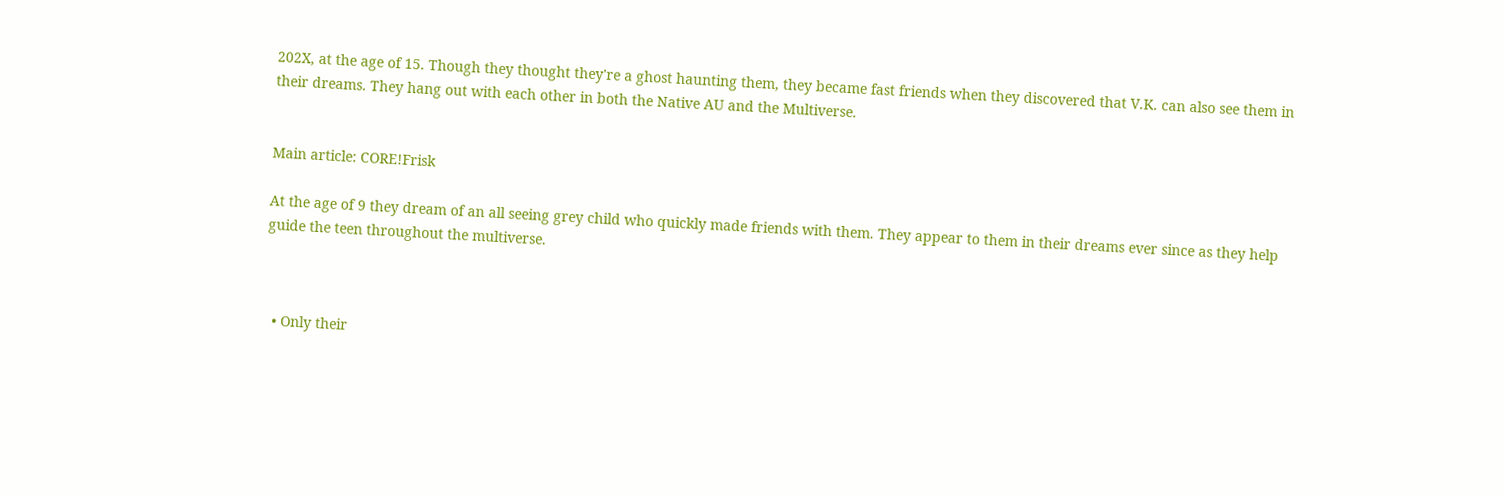202X, at the age of 15. Though they thought they're a ghost haunting them, they became fast friends when they discovered that V.K. can also see them in their dreams. They hang out with each other in both the Native AU and the Multiverse.


Main article: CORE!Frisk

At the age of 9 they dream of an all seeing grey child who quickly made friends with them. They appear to them in their dreams ever since as they help guide the teen throughout the multiverse.



  • Only their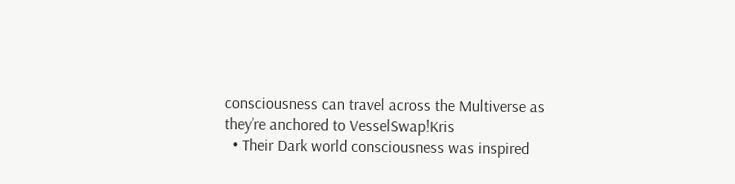consciousness can travel across the Multiverse as they’re anchored to VesselSwap!Kris
  • Their Dark world consciousness was inspired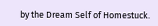by the Dream Self of Homestuck.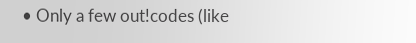• Only a few out!codes (like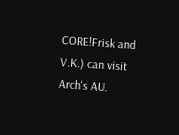CORE!Frisk and V.K.) can visit Arch's AU.